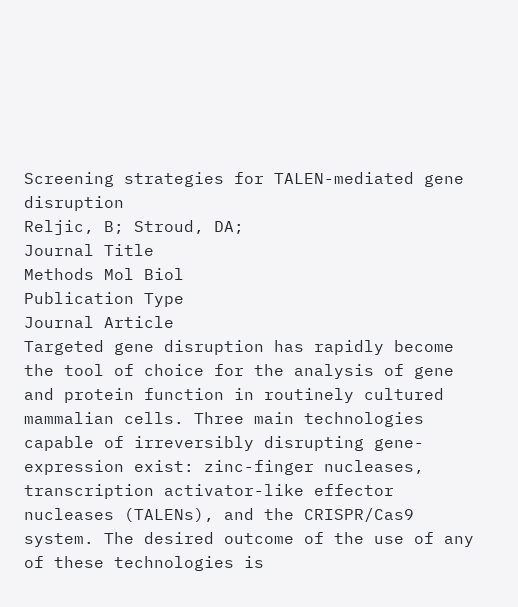Screening strategies for TALEN-mediated gene disruption
Reljic, B; Stroud, DA;
Journal Title
Methods Mol Biol
Publication Type
Journal Article
Targeted gene disruption has rapidly become the tool of choice for the analysis of gene and protein function in routinely cultured mammalian cells. Three main technologies capable of irreversibly disrupting gene-expression exist: zinc-finger nucleases, transcription activator-like effector nucleases (TALENs), and the CRISPR/Cas9 system. The desired outcome of the use of any of these technologies is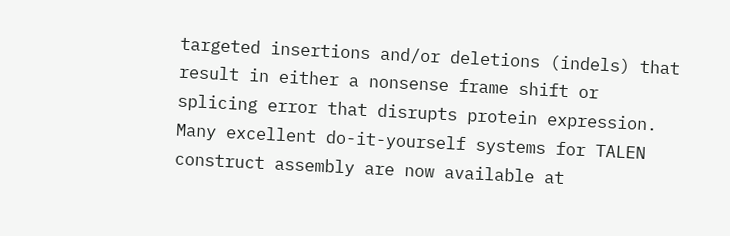targeted insertions and/or deletions (indels) that result in either a nonsense frame shift or splicing error that disrupts protein expression. Many excellent do-it-yourself systems for TALEN construct assembly are now available at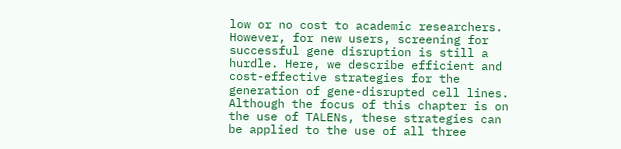low or no cost to academic researchers. However, for new users, screening for successful gene disruption is still a hurdle. Here, we describe efficient and cost-effective strategies for the generation of gene-disrupted cell lines. Although the focus of this chapter is on the use of TALENs, these strategies can be applied to the use of all three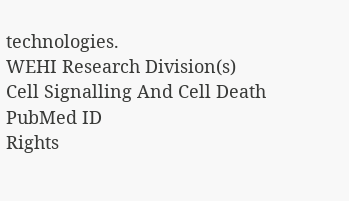technologies.
WEHI Research Division(s)
Cell Signalling And Cell Death
PubMed ID
Rights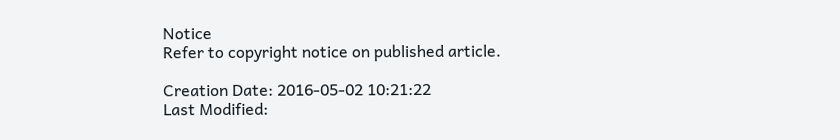Notice
Refer to copyright notice on published article.

Creation Date: 2016-05-02 10:21:22
Last Modified: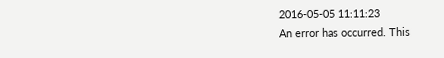2016-05-05 11:11:23
An error has occurred. This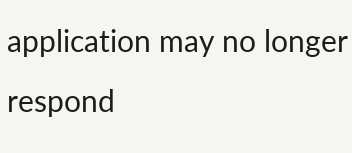application may no longer respond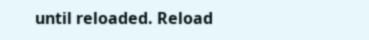until reloaded. Reload